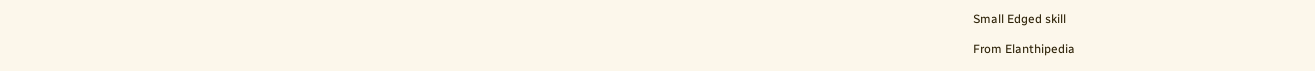Small Edged skill

From Elanthipedia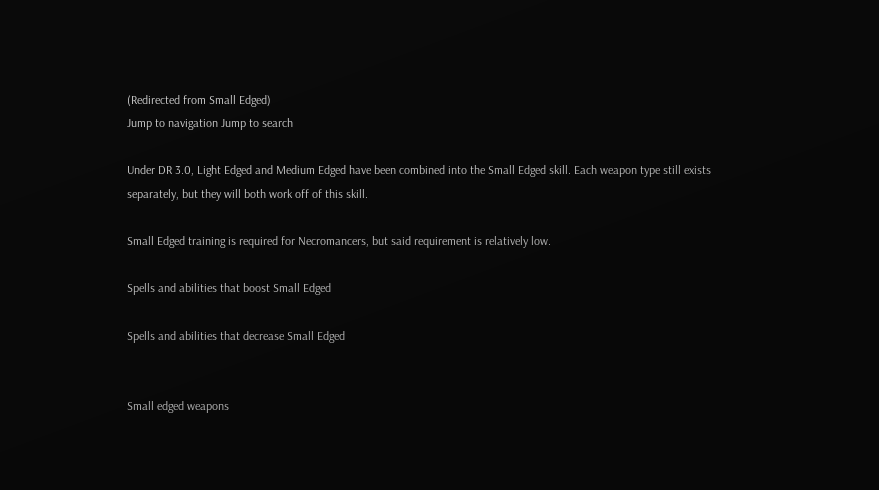(Redirected from Small Edged)
Jump to navigation Jump to search

Under DR 3.0, Light Edged and Medium Edged have been combined into the Small Edged skill. Each weapon type still exists separately, but they will both work off of this skill.

Small Edged training is required for Necromancers, but said requirement is relatively low.

Spells and abilities that boost Small Edged

Spells and abilities that decrease Small Edged


Small edged weapons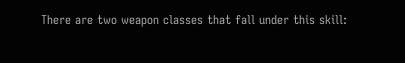There are two weapon classes that fall under this skill: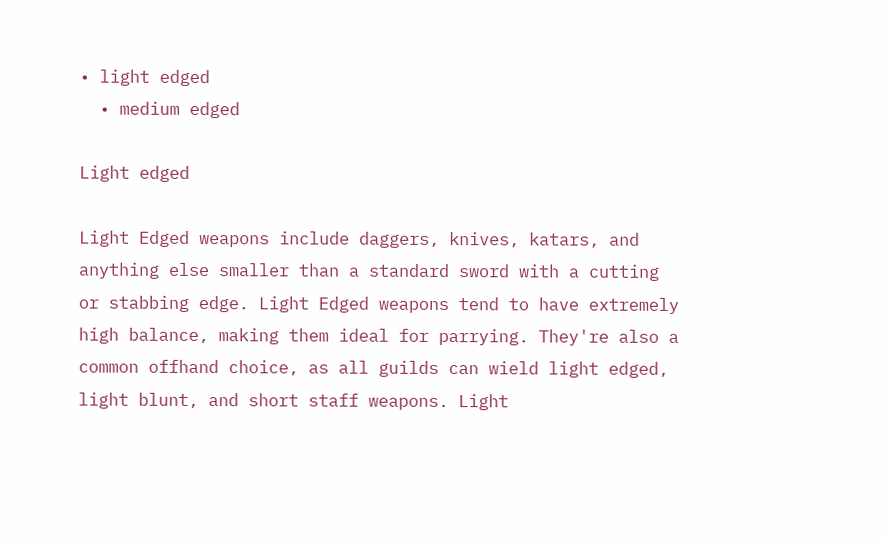• light edged
  • medium edged

Light edged

Light Edged weapons include daggers, knives, katars, and anything else smaller than a standard sword with a cutting or stabbing edge. Light Edged weapons tend to have extremely high balance, making them ideal for parrying. They're also a common offhand choice, as all guilds can wield light edged, light blunt, and short staff weapons. Light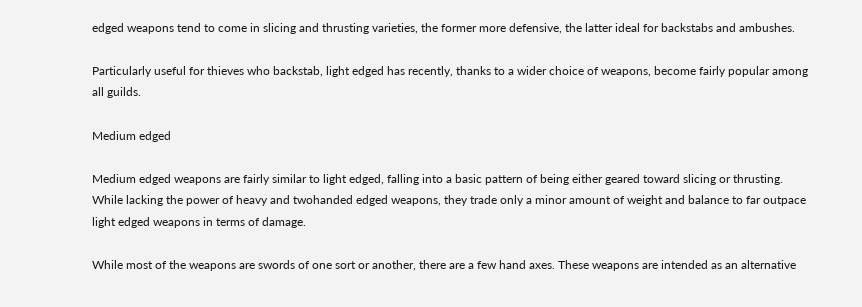edged weapons tend to come in slicing and thrusting varieties, the former more defensive, the latter ideal for backstabs and ambushes.

Particularly useful for thieves who backstab, light edged has recently, thanks to a wider choice of weapons, become fairly popular among all guilds.

Medium edged

Medium edged weapons are fairly similar to light edged, falling into a basic pattern of being either geared toward slicing or thrusting. While lacking the power of heavy and twohanded edged weapons, they trade only a minor amount of weight and balance to far outpace light edged weapons in terms of damage.

While most of the weapons are swords of one sort or another, there are a few hand axes. These weapons are intended as an alternative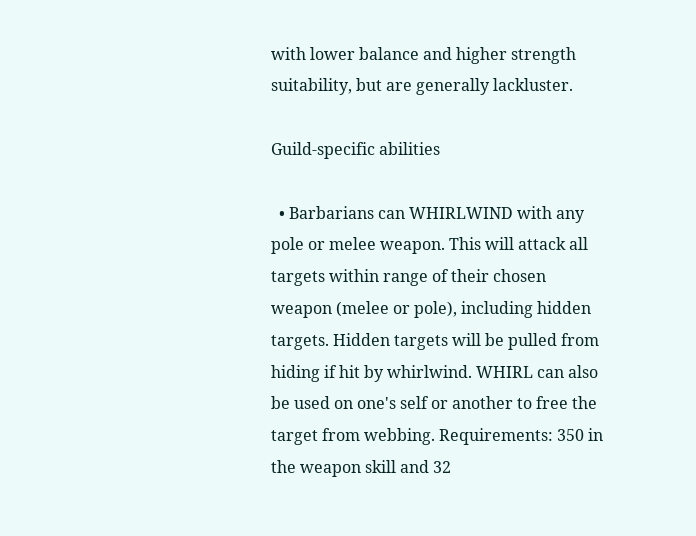with lower balance and higher strength suitability, but are generally lackluster.

Guild-specific abilities

  • Barbarians can WHIRLWIND with any pole or melee weapon. This will attack all targets within range of their chosen weapon (melee or pole), including hidden targets. Hidden targets will be pulled from hiding if hit by whirlwind. WHIRL can also be used on one's self or another to free the target from webbing. Requirements: 350 in the weapon skill and 32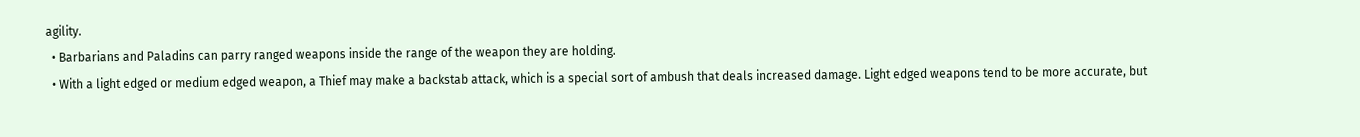agility.
  • Barbarians and Paladins can parry ranged weapons inside the range of the weapon they are holding.
  • With a light edged or medium edged weapon, a Thief may make a backstab attack, which is a special sort of ambush that deals increased damage. Light edged weapons tend to be more accurate, but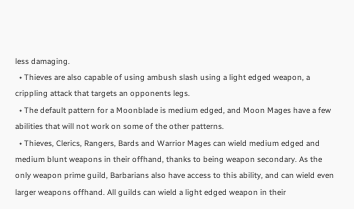less damaging.
  • Thieves are also capable of using ambush slash using a light edged weapon, a crippling attack that targets an opponents legs.
  • The default pattern for a Moonblade is medium edged, and Moon Mages have a few abilities that will not work on some of the other patterns.
  • Thieves, Clerics, Rangers, Bards and Warrior Mages can wield medium edged and medium blunt weapons in their offhand, thanks to being weapon secondary. As the only weapon prime guild, Barbarians also have access to this ability, and can wield even larger weapons offhand. All guilds can wield a light edged weapon in their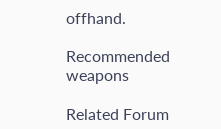offhand.

Recommended weapons

Related Forum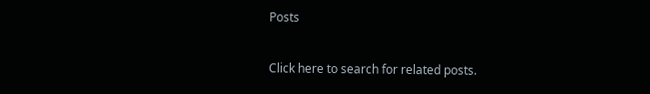Posts

Click here to search for related posts.